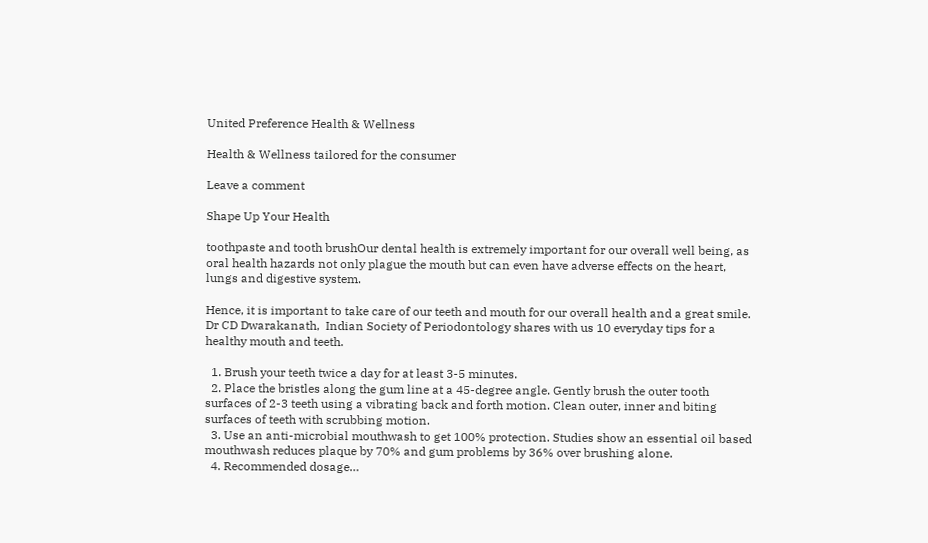United Preference Health & Wellness

Health & Wellness tailored for the consumer

Leave a comment

Shape Up Your Health

toothpaste and tooth brushOur dental health is extremely important for our overall well being, as oral health hazards not only plague the mouth but can even have adverse effects on the heart, lungs and digestive system.

Hence, it is important to take care of our teeth and mouth for our overall health and a great smile. Dr CD Dwarakanath,  Indian Society of Periodontology shares with us 10 everyday tips for a healthy mouth and teeth.

  1. Brush your teeth twice a day for at least 3-5 minutes.
  2. Place the bristles along the gum line at a 45-degree angle. Gently brush the outer tooth surfaces of 2-3 teeth using a vibrating back and forth motion. Clean outer, inner and biting surfaces of teeth with scrubbing motion.
  3. Use an anti-microbial mouthwash to get 100% protection. Studies show an essential oil based mouthwash reduces plaque by 70% and gum problems by 36% over brushing alone.
  4. Recommended dosage…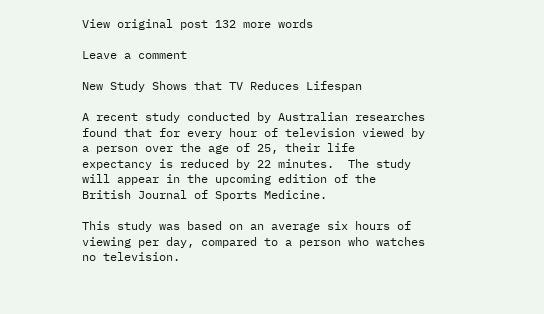View original post 132 more words

Leave a comment

New Study Shows that TV Reduces Lifespan

A recent study conducted by Australian researches found that for every hour of television viewed by a person over the age of 25, their life expectancy is reduced by 22 minutes.  The study will appear in the upcoming edition of the British Journal of Sports Medicine.

This study was based on an average six hours of viewing per day, compared to a person who watches no television.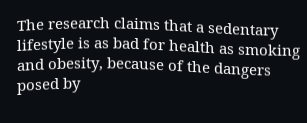The research claims that a sedentary lifestyle is as bad for health as smoking and obesity, because of the dangers posed by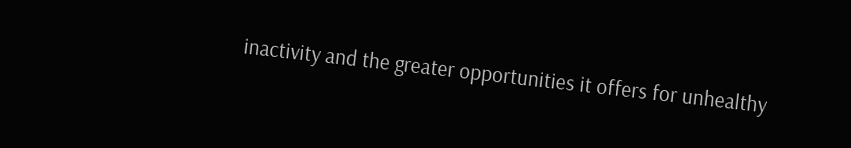inactivity and the greater opportunities it offers for unhealthy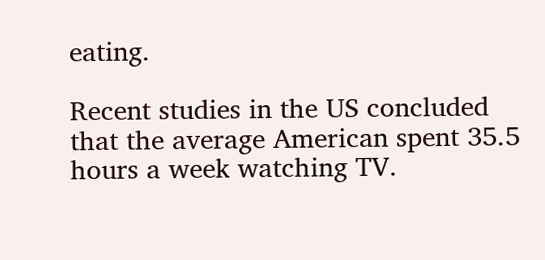eating.

Recent studies in the US concluded that the average American spent 35.5 hours a week watching TV.